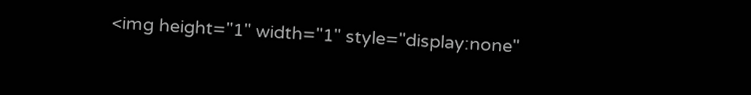<img height="1" width="1" style="display:none"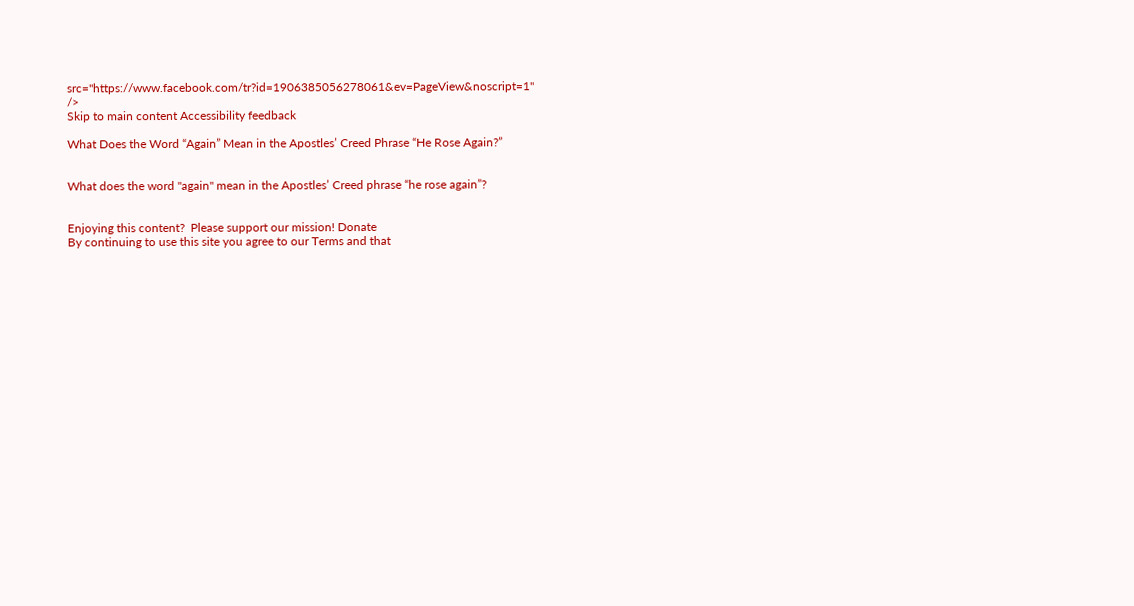src="https://www.facebook.com/tr?id=1906385056278061&ev=PageView&noscript=1" />
Skip to main content Accessibility feedback

What Does the Word “Again” Mean in the Apostles’ Creed Phrase “He Rose Again?”


What does the word "again" mean in the Apostles’ Creed phrase “he rose again”?


Enjoying this content?  Please support our mission! Donate
By continuing to use this site you agree to our Terms and that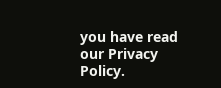you have read our Privacy Policy.